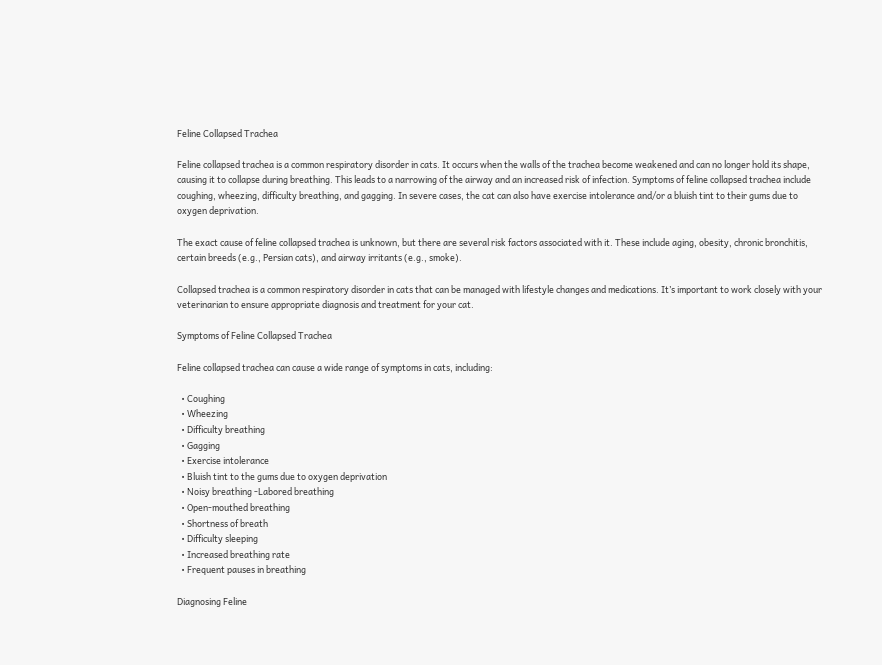Feline Collapsed Trachea

Feline collapsed trachea is a common respiratory disorder in cats. It occurs when the walls of the trachea become weakened and can no longer hold its shape, causing it to collapse during breathing. This leads to a narrowing of the airway and an increased risk of infection. Symptoms of feline collapsed trachea include coughing, wheezing, difficulty breathing, and gagging. In severe cases, the cat can also have exercise intolerance and/or a bluish tint to their gums due to oxygen deprivation.

The exact cause of feline collapsed trachea is unknown, but there are several risk factors associated with it. These include aging, obesity, chronic bronchitis, certain breeds (e.g., Persian cats), and airway irritants (e.g., smoke).

Collapsed trachea is a common respiratory disorder in cats that can be managed with lifestyle changes and medications. It’s important to work closely with your veterinarian to ensure appropriate diagnosis and treatment for your cat.

Symptoms of Feline Collapsed Trachea

Feline collapsed trachea can cause a wide range of symptoms in cats, including:

  • Coughing
  • Wheezing
  • Difficulty breathing
  • Gagging
  • Exercise intolerance
  • Bluish tint to the gums due to oxygen deprivation
  • Noisy breathing -Labored breathing
  • Open-mouthed breathing
  • Shortness of breath
  • Difficulty sleeping
  • Increased breathing rate
  • Frequent pauses in breathing

Diagnosing Feline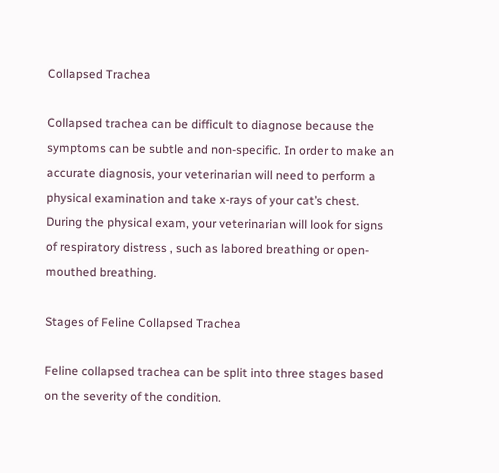Collapsed Trachea

Collapsed trachea can be difficult to diagnose because the symptoms can be subtle and non-specific. In order to make an accurate diagnosis, your veterinarian will need to perform a physical examination and take x-rays of your cat’s chest. During the physical exam, your veterinarian will look for signs of respiratory distress , such as labored breathing or open-mouthed breathing.

Stages of Feline Collapsed Trachea

Feline collapsed trachea can be split into three stages based on the severity of the condition.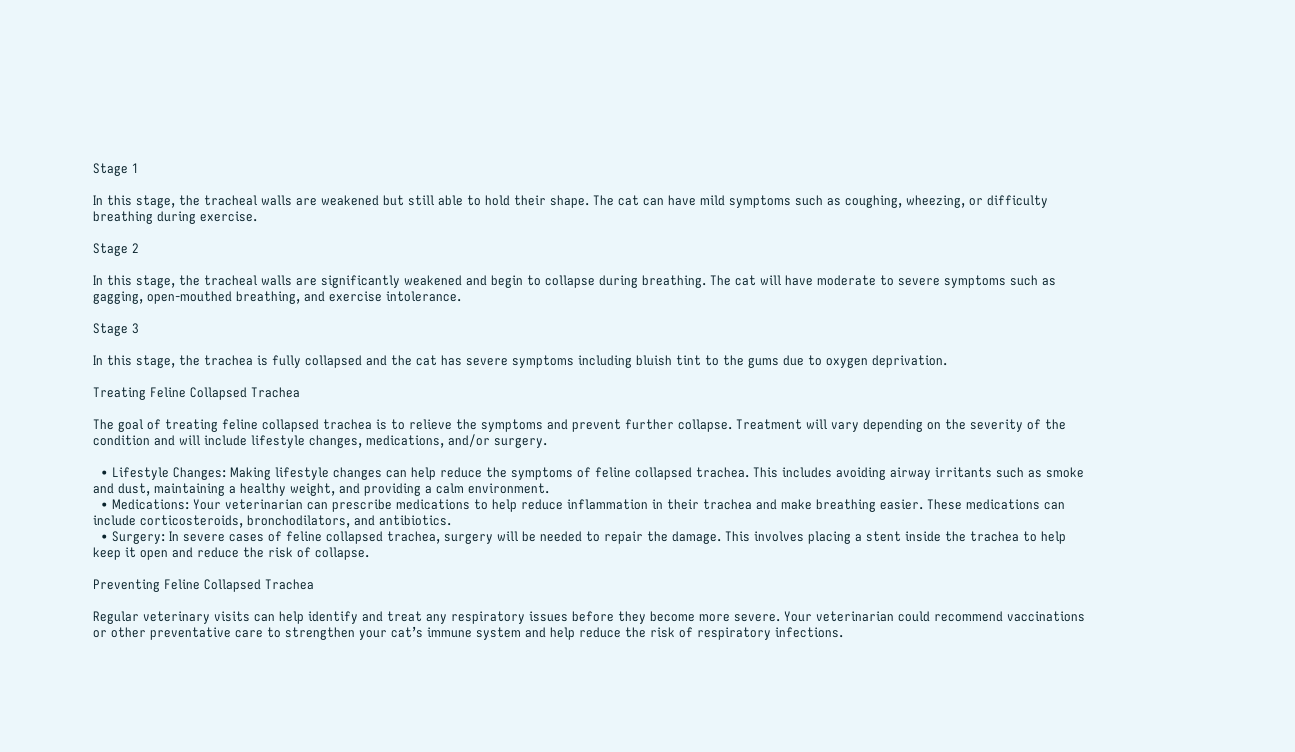Stage 1

In this stage, the tracheal walls are weakened but still able to hold their shape. The cat can have mild symptoms such as coughing, wheezing, or difficulty breathing during exercise.

Stage 2

In this stage, the tracheal walls are significantly weakened and begin to collapse during breathing. The cat will have moderate to severe symptoms such as gagging, open-mouthed breathing, and exercise intolerance.

Stage 3

In this stage, the trachea is fully collapsed and the cat has severe symptoms including bluish tint to the gums due to oxygen deprivation.

Treating Feline Collapsed Trachea

The goal of treating feline collapsed trachea is to relieve the symptoms and prevent further collapse. Treatment will vary depending on the severity of the condition and will include lifestyle changes, medications, and/or surgery.

  • Lifestyle Changes: Making lifestyle changes can help reduce the symptoms of feline collapsed trachea. This includes avoiding airway irritants such as smoke and dust, maintaining a healthy weight, and providing a calm environment.
  • Medications: Your veterinarian can prescribe medications to help reduce inflammation in their trachea and make breathing easier. These medications can include corticosteroids, bronchodilators, and antibiotics.
  • Surgery: In severe cases of feline collapsed trachea, surgery will be needed to repair the damage. This involves placing a stent inside the trachea to help keep it open and reduce the risk of collapse.

Preventing Feline Collapsed Trachea

Regular veterinary visits can help identify and treat any respiratory issues before they become more severe. Your veterinarian could recommend vaccinations or other preventative care to strengthen your cat’s immune system and help reduce the risk of respiratory infections.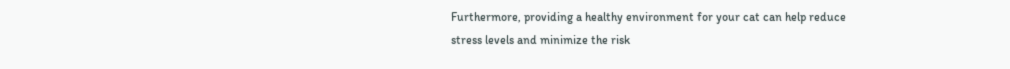Furthermore, providing a healthy environment for your cat can help reduce stress levels and minimize the risk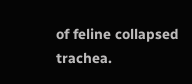of feline collapsed trachea.